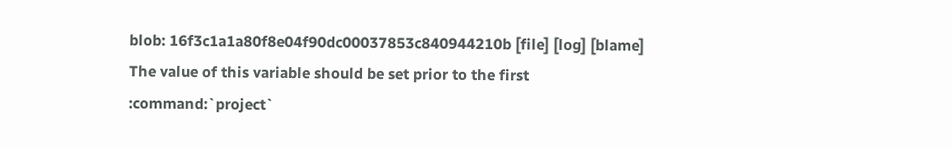blob: 16f3c1a1a80f8e04f90dc00037853c840944210b [file] [log] [blame]
The value of this variable should be set prior to the first
:command:`project`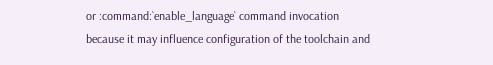or :command:`enable_language` command invocation
because it may influence configuration of the toolchain and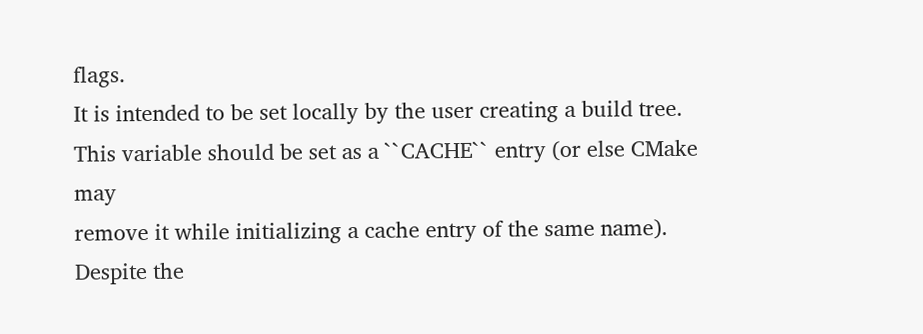flags.
It is intended to be set locally by the user creating a build tree.
This variable should be set as a ``CACHE`` entry (or else CMake may
remove it while initializing a cache entry of the same name).
Despite the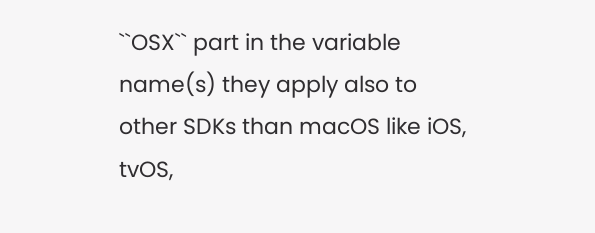``OSX`` part in the variable name(s) they apply also to
other SDKs than macOS like iOS, tvOS,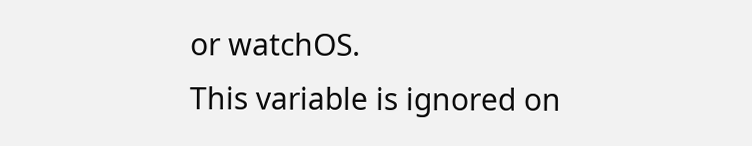or watchOS.
This variable is ignored on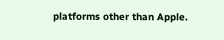platforms other than Apple.